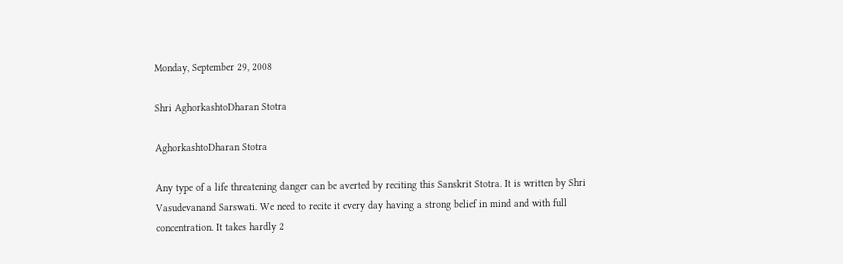Monday, September 29, 2008

Shri AghorkashtoDharan Stotra

AghorkashtoDharan Stotra

Any type of a life threatening danger can be averted by reciting this Sanskrit Stotra. It is written by Shri Vasudevanand Sarswati. We need to recite it every day having a strong belief in mind and with full concentration. It takes hardly 2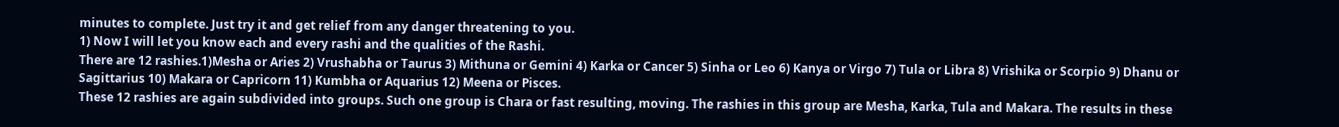minutes to complete. Just try it and get relief from any danger threatening to you.
1) Now I will let you know each and every rashi and the qualities of the Rashi.
There are 12 rashies.1)Mesha or Aries 2) Vrushabha or Taurus 3) Mithuna or Gemini 4) Karka or Cancer 5) Sinha or Leo 6) Kanya or Virgo 7) Tula or Libra 8) Vrishika or Scorpio 9) Dhanu or Sagittarius 10) Makara or Capricorn 11) Kumbha or Aquarius 12) Meena or Pisces.
These 12 rashies are again subdivided into groups. Such one group is Chara or fast resulting, moving. The rashies in this group are Mesha, Karka, Tula and Makara. The results in these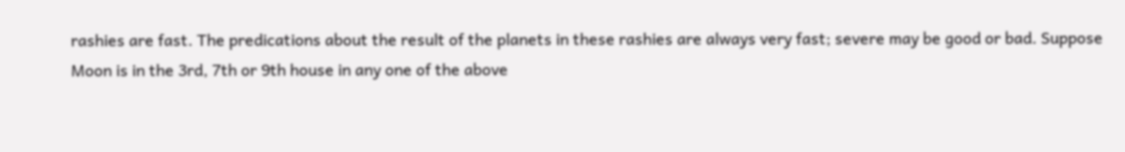rashies are fast. The predications about the result of the planets in these rashies are always very fast; severe may be good or bad. Suppose Moon is in the 3rd, 7th or 9th house in any one of the above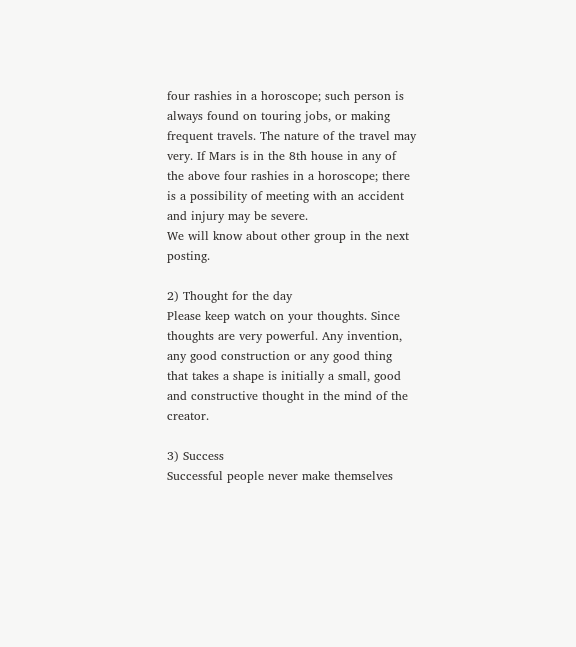four rashies in a horoscope; such person is always found on touring jobs, or making frequent travels. The nature of the travel may very. If Mars is in the 8th house in any of the above four rashies in a horoscope; there is a possibility of meeting with an accident and injury may be severe.
We will know about other group in the next posting.

2) Thought for the day
Please keep watch on your thoughts. Since thoughts are very powerful. Any invention, any good construction or any good thing that takes a shape is initially a small, good and constructive thought in the mind of the creator.

3) Success
Successful people never make themselves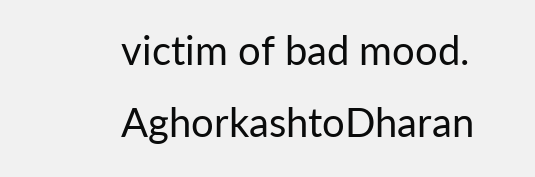victim of bad mood.
AghorkashtoDharan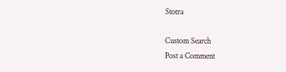Stotra

Custom Search
Post a Comment